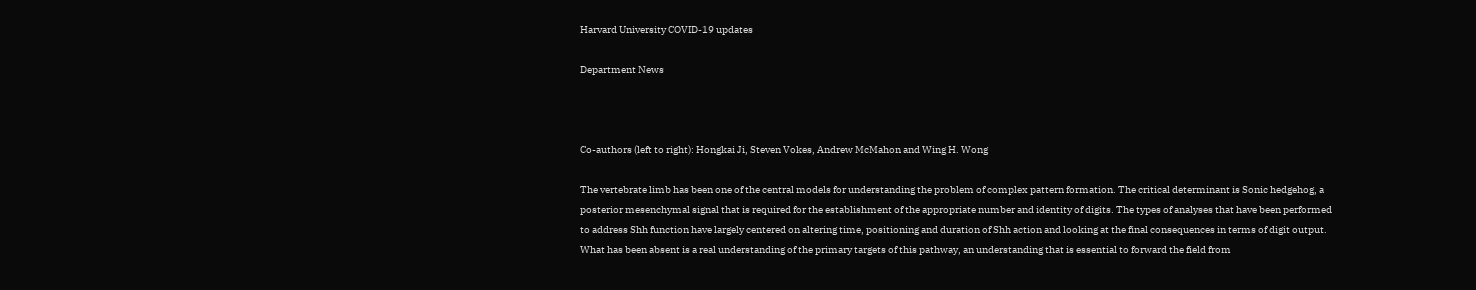Harvard University COVID-19 updates

Department News



Co-authors (left to right): Hongkai Ji, Steven Vokes, Andrew McMahon and Wing H. Wong

The vertebrate limb has been one of the central models for understanding the problem of complex pattern formation. The critical determinant is Sonic hedgehog, a posterior mesenchymal signal that is required for the establishment of the appropriate number and identity of digits. The types of analyses that have been performed to address Shh function have largely centered on altering time, positioning and duration of Shh action and looking at the final consequences in terms of digit output. What has been absent is a real understanding of the primary targets of this pathway, an understanding that is essential to forward the field from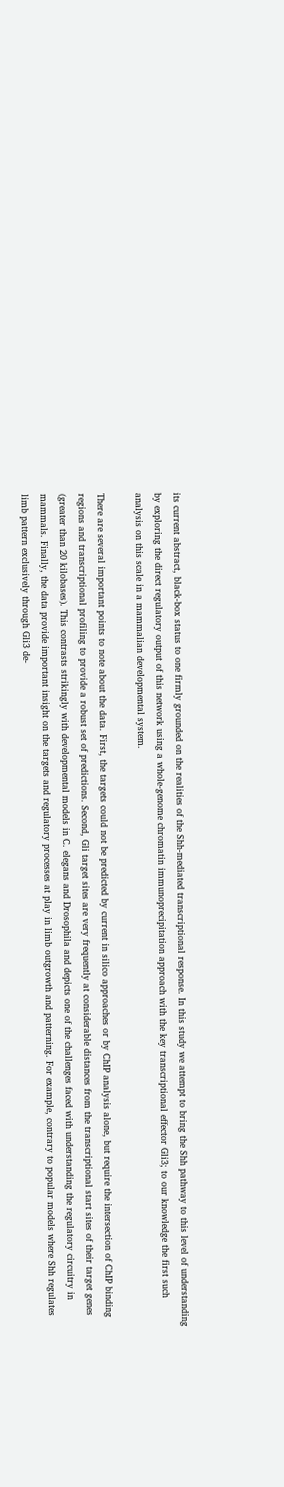its current abstract, black-box status to one firmly grounded on the realities of the Shh-mediated transcriptional response. In this study we attempt to bring the Shh pathway to this level of understanding by exploring the direct regulatory output of this network using a whole-genome chromatin immunoprecipitation approach with the key transcriptional effector Gli3; to our knowledge the first such analysis on this scale in a mammalian developmental system.

There are several important points to note about the data. First, the targets could not be predicted by current in silico approaches or by ChIP analysis alone, but require the intersection of ChIP binding regions and transcriptional profiling to provide a robust set of predictions. Second, Gli target sites are very frequently at considerable distances from the transcriptional start sites of their target genes (greater than 20 kilobases). This contrasts strikingly with developmental models in C. elegans and Drosophila and depicts one of the challenges faced with understanding the regulatory circuitry in mammals. Finally, the data provide important insight on the targets and regulatory processes at play in limb outgrowth and patterning. For example, contrary to popular models where Shh regulates limb pattern exclusively through Gli3 de-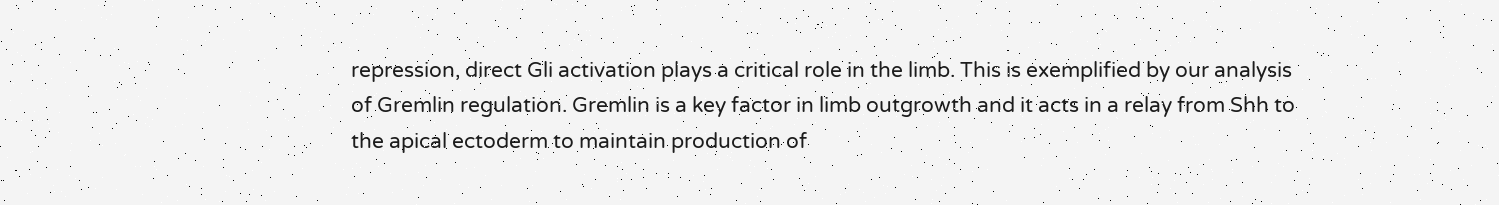repression, direct Gli activation plays a critical role in the limb. This is exemplified by our analysis of Gremlin regulation. Gremlin is a key factor in limb outgrowth and it acts in a relay from Shh to the apical ectoderm to maintain production of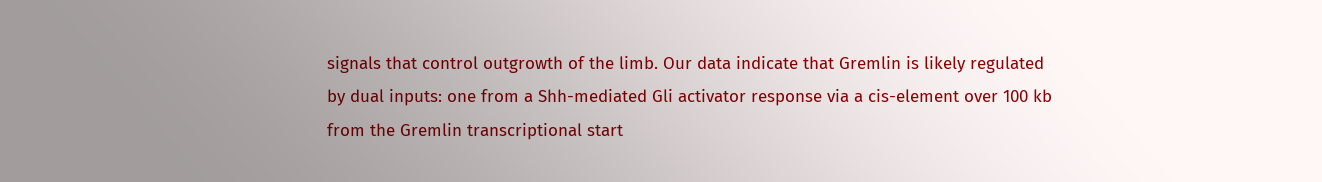signals that control outgrowth of the limb. Our data indicate that Gremlin is likely regulated by dual inputs: one from a Shh-mediated Gli activator response via a cis-element over 100 kb from the Gremlin transcriptional start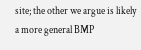site; the other we argue is likely a more general BMP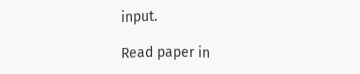input.

Read paper in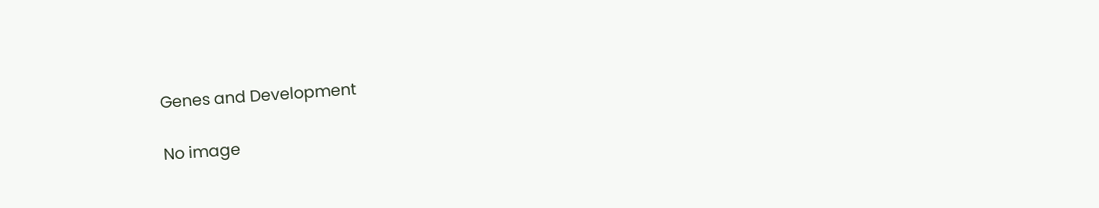Genes and Development

No image